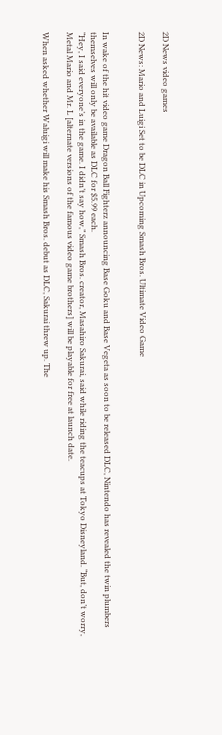2D News video games

2D News: Mario and Luigi Set to be DLC in Upcoming Smash Bros. Ultimate Video Game


In wake of the hit video game Dragon Ball Fighterz announcing Base Goku and Base Vegeta as soon to be released DLC, Nintendo has revealed the twin plumbers themselves will only be available as DLC for $5.99 each.
“Hey, I said everyone’s in the game. I didn’t say how,” Smash Bros. creator, Masahiro Sakurai, said while riding the teacups at Tokyo Disneyland. “But, don’t worry, Metal Mario and Mr. L [alternate versions of the famous video game brothers] will be playable for free at launch date.

When asked whether Waluigi will make his Smash Bros. debut as DLC, Sakurai threw up. The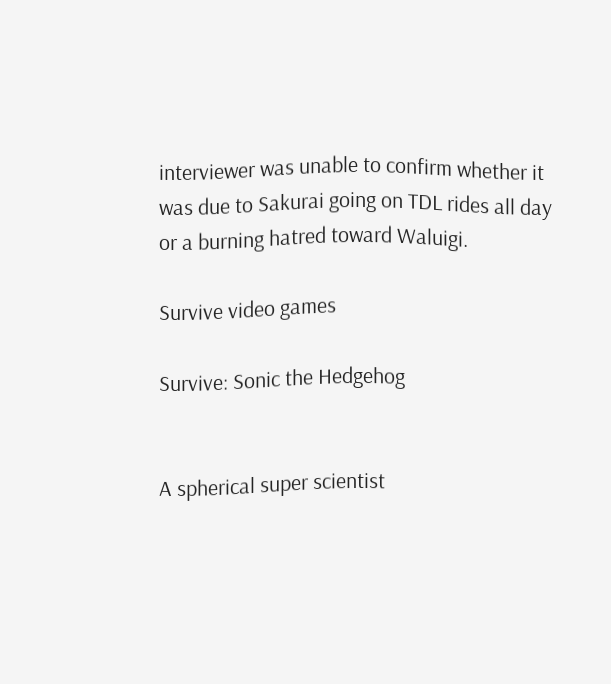interviewer was unable to confirm whether it was due to Sakurai going on TDL rides all day or a burning hatred toward Waluigi.

Survive video games

Survive: Sonic the Hedgehog


A spherical super scientist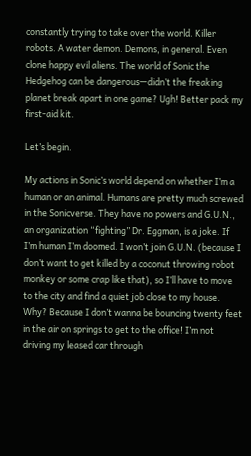constantly trying to take over the world. Killer robots. A water demon. Demons, in general. Even clone happy evil aliens. The world of Sonic the Hedgehog can be dangerous—didn’t the freaking planet break apart in one game? Ugh! Better pack my first-aid kit.

Let’s begin.

My actions in Sonic’s world depend on whether I’m a human or an animal. Humans are pretty much screwed in the Sonicverse. They have no powers and G.U.N., an organization “fighting” Dr. Eggman, is a joke. If I’m human I’m doomed. I won’t join G.U.N. (because I don’t want to get killed by a coconut throwing robot monkey or some crap like that), so I’ll have to move to the city and find a quiet job close to my house. Why? Because I don’t wanna be bouncing twenty feet in the air on springs to get to the office! I’m not driving my leased car through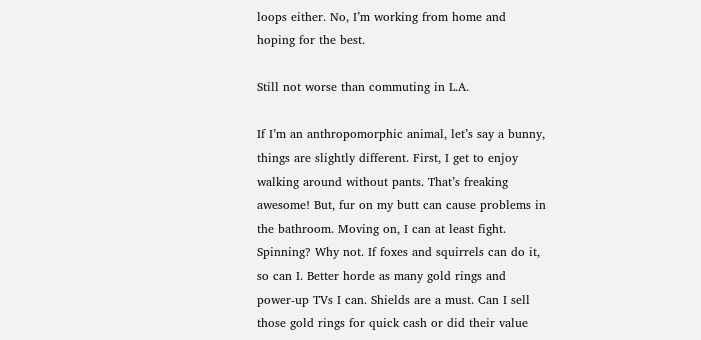loops either. No, I’m working from home and hoping for the best.

Still not worse than commuting in L.A.

If I’m an anthropomorphic animal, let’s say a bunny, things are slightly different. First, I get to enjoy walking around without pants. That’s freaking awesome! But, fur on my butt can cause problems in the bathroom. Moving on, I can at least fight. Spinning? Why not. If foxes and squirrels can do it, so can I. Better horde as many gold rings and power-up TVs I can. Shields are a must. Can I sell those gold rings for quick cash or did their value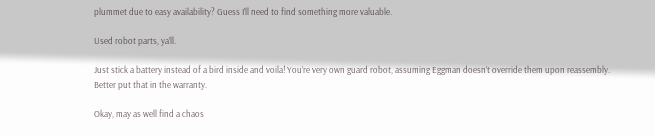plummet due to easy availability? Guess I’ll need to find something more valuable.

Used robot parts, ya’ll.

Just stick a battery instead of a bird inside and voila! You’re very own guard robot, assuming Eggman doesn’t override them upon reassembly. Better put that in the warranty.

Okay, may as well find a chaos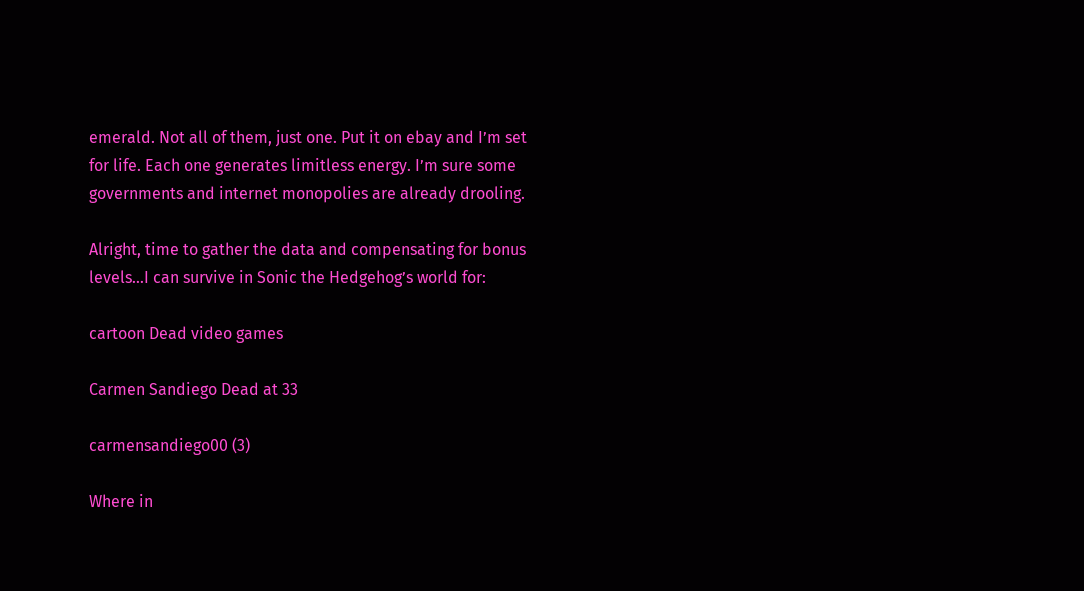emerald. Not all of them, just one. Put it on ebay and I’m set for life. Each one generates limitless energy. I’m sure some governments and internet monopolies are already drooling.

Alright, time to gather the data and compensating for bonus levels…I can survive in Sonic the Hedgehog’s world for:

cartoon Dead video games

Carmen Sandiego Dead at 33

carmensandiego00 (3)

Where in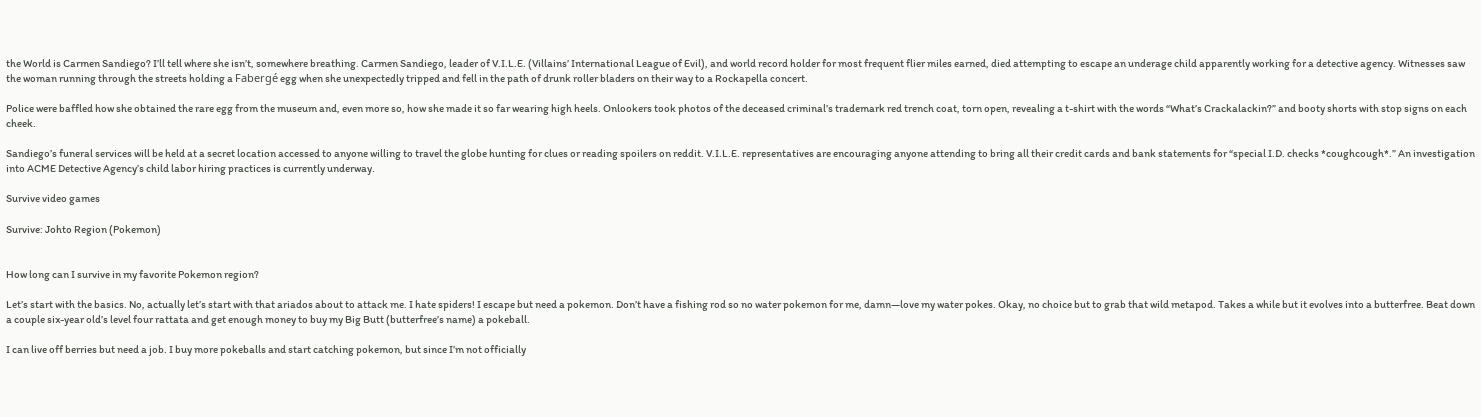the World is Carmen Sandiego? I’ll tell where she isn’t, somewhere breathing. Carmen Sandiego, leader of V.I.L.E. (Villains’ International League of Evil), and world record holder for most frequent flier miles earned, died attempting to escape an underage child apparently working for a detective agency. Witnesses saw the woman running through the streets holding a Fabergé egg when she unexpectedly tripped and fell in the path of drunk roller bladers on their way to a Rockapella concert.

Police were baffled how she obtained the rare egg from the museum and, even more so, how she made it so far wearing high heels. Onlookers took photos of the deceased criminal’s trademark red trench coat, torn open, revealing a t-shirt with the words “What’s Crackalackin?” and booty shorts with stop signs on each cheek.

Sandiego’s funeral services will be held at a secret location accessed to anyone willing to travel the globe hunting for clues or reading spoilers on reddit. V.I.L.E. representatives are encouraging anyone attending to bring all their credit cards and bank statements for “special I.D. checks *coughcough*.” An investigation into ACME Detective Agency’s child labor hiring practices is currently underway.

Survive video games

Survive: Johto Region (Pokemon)


How long can I survive in my favorite Pokemon region?

Let’s start with the basics. No, actually let’s start with that ariados about to attack me. I hate spiders! I escape but need a pokemon. Don’t have a fishing rod so no water pokemon for me, damn—love my water pokes. Okay, no choice but to grab that wild metapod. Takes a while but it evolves into a butterfree. Beat down a couple six-year old’s level four rattata and get enough money to buy my Big Butt (butterfree’s name) a pokeball.

I can live off berries but need a job. I buy more pokeballs and start catching pokemon, but since I’m not officially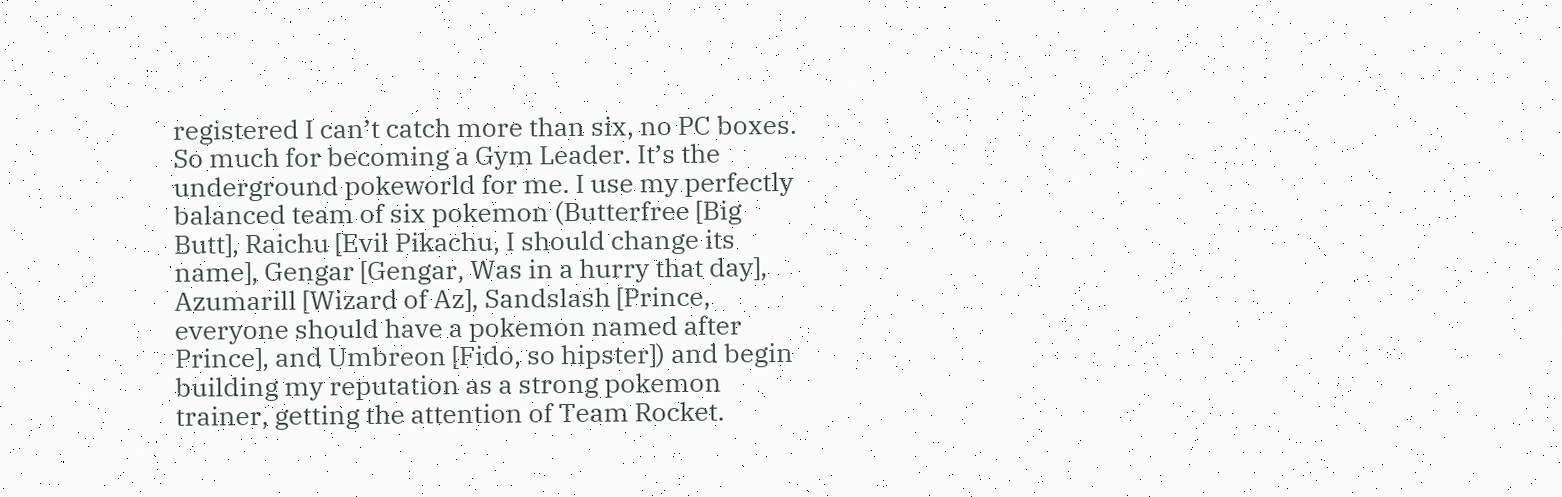registered I can’t catch more than six, no PC boxes. So much for becoming a Gym Leader. It’s the underground pokeworld for me. I use my perfectly balanced team of six pokemon (Butterfree [Big Butt], Raichu [Evil Pikachu, I should change its name], Gengar [Gengar, Was in a hurry that day], Azumarill [Wizard of Az], Sandslash [Prince, everyone should have a pokemon named after Prince], and Umbreon [Fido, so hipster]) and begin building my reputation as a strong pokemon trainer, getting the attention of Team Rocket.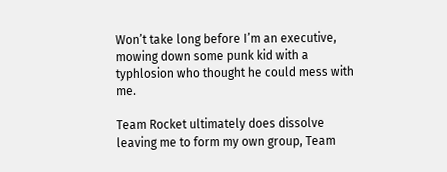Won’t take long before I’m an executive, mowing down some punk kid with a typhlosion who thought he could mess with me.

Team Rocket ultimately does dissolve leaving me to form my own group, Team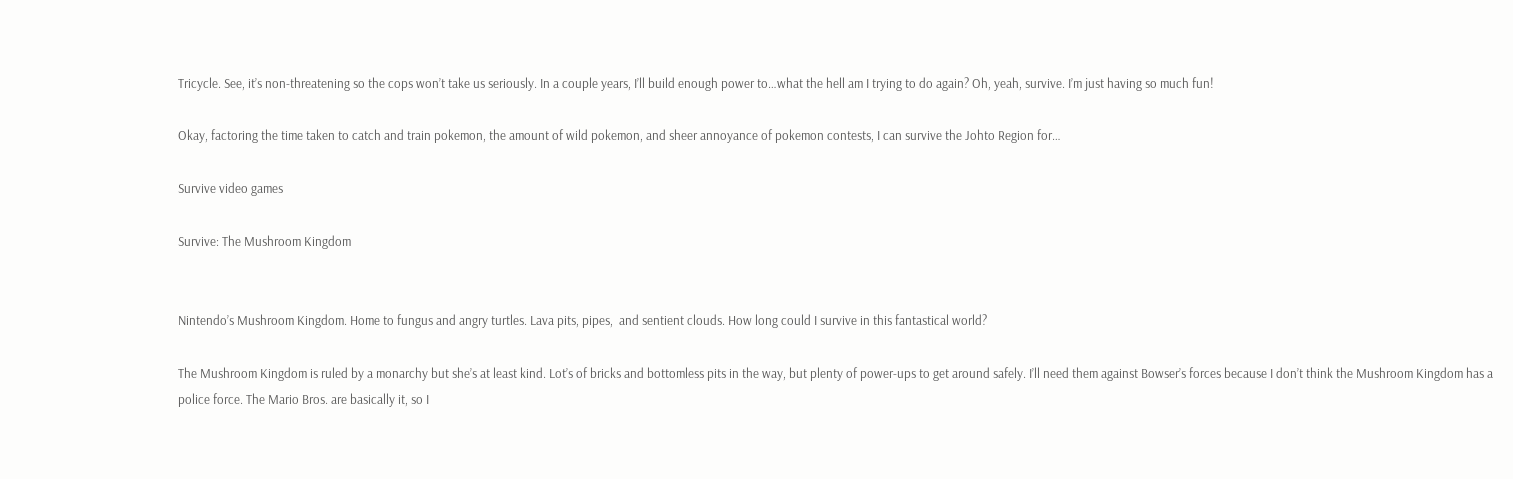Tricycle. See, it’s non-threatening so the cops won’t take us seriously. In a couple years, I’ll build enough power to…what the hell am I trying to do again? Oh, yeah, survive. I’m just having so much fun!

Okay, factoring the time taken to catch and train pokemon, the amount of wild pokemon, and sheer annoyance of pokemon contests, I can survive the Johto Region for…

Survive video games

Survive: The Mushroom Kingdom


Nintendo’s Mushroom Kingdom. Home to fungus and angry turtles. Lava pits, pipes,  and sentient clouds. How long could I survive in this fantastical world?

The Mushroom Kingdom is ruled by a monarchy but she’s at least kind. Lot’s of bricks and bottomless pits in the way, but plenty of power-ups to get around safely. I’ll need them against Bowser’s forces because I don’t think the Mushroom Kingdom has a police force. The Mario Bros. are basically it, so I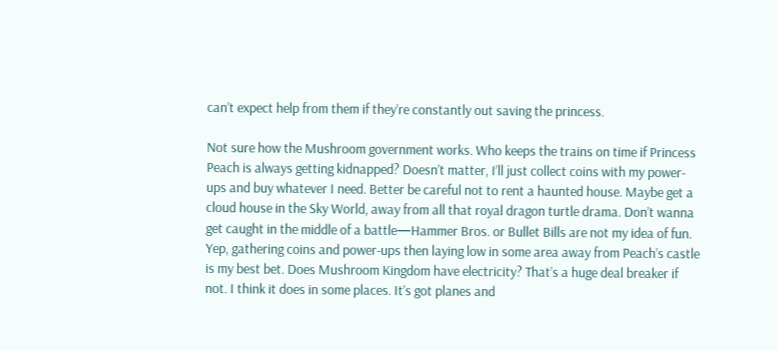can’t expect help from them if they’re constantly out saving the princess.

Not sure how the Mushroom government works. Who keeps the trains on time if Princess Peach is always getting kidnapped? Doesn’t matter, I’ll just collect coins with my power-ups and buy whatever I need. Better be careful not to rent a haunted house. Maybe get a cloud house in the Sky World, away from all that royal dragon turtle drama. Don’t wanna get caught in the middle of a battle—Hammer Bros. or Bullet Bills are not my idea of fun. Yep, gathering coins and power-ups then laying low in some area away from Peach’s castle is my best bet. Does Mushroom Kingdom have electricity? That’s a huge deal breaker if not. I think it does in some places. It’s got planes and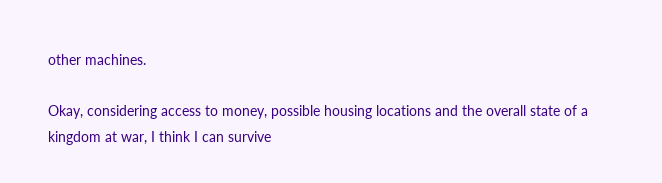other machines.

Okay, considering access to money, possible housing locations and the overall state of a kingdom at war, I think I can survive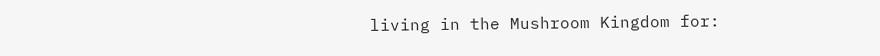living in the Mushroom Kingdom for: